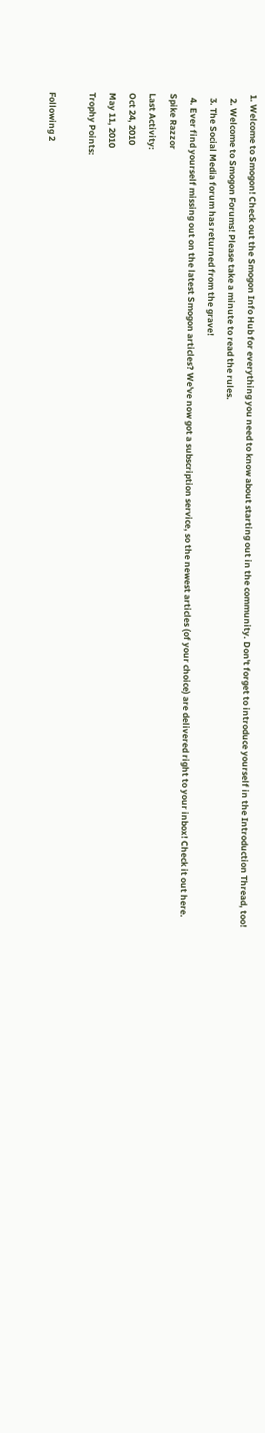1. Welcome to Smogon! Check out the Smogon Info Hub for everything you need to know about starting out in the community. Don't forget to introduce yourself in the Introduction Thread, too!
  2. Welcome to Smogon Forums! Please take a minute to read the rules.
  3. The Social Media forum has returned from the grave!
  4. Ever find yourself missing out on the latest Smogon articles? We've now got a subscription service, so the newest articles (of your choice) are delivered right to your inbox! Check it out here.
Spike Razzor
Last Activity:
Oct 24, 2010
May 11, 2010
Trophy Points:

Following 2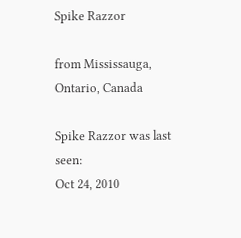Spike Razzor

from Mississauga, Ontario, Canada

Spike Razzor was last seen:
Oct 24, 2010